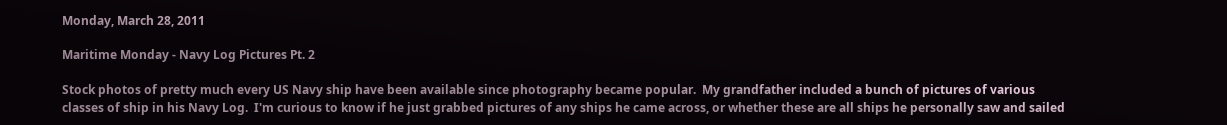Monday, March 28, 2011

Maritime Monday - Navy Log Pictures Pt. 2

Stock photos of pretty much every US Navy ship have been available since photography became popular.  My grandfather included a bunch of pictures of various classes of ship in his Navy Log.  I'm curious to know if he just grabbed pictures of any ships he came across, or whether these are all ships he personally saw and sailed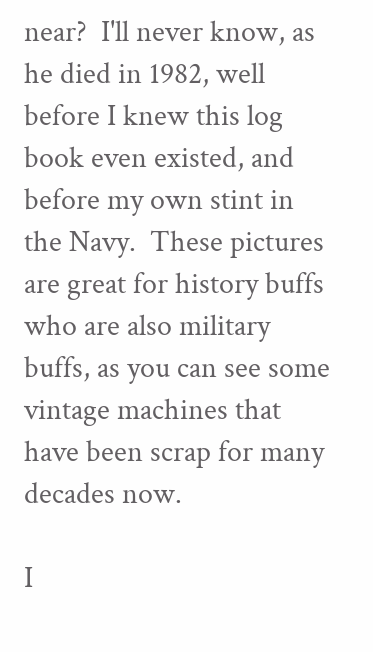near?  I'll never know, as he died in 1982, well before I knew this log book even existed, and before my own stint in the Navy.  These pictures are great for history buffs who are also military buffs, as you can see some vintage machines that have been scrap for many decades now.

I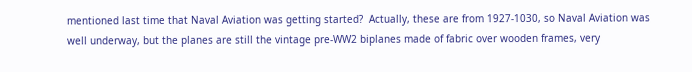mentioned last time that Naval Aviation was getting started?  Actually, these are from 1927-1030, so Naval Aviation was well underway, but the planes are still the vintage pre-WW2 biplanes made of fabric over wooden frames, very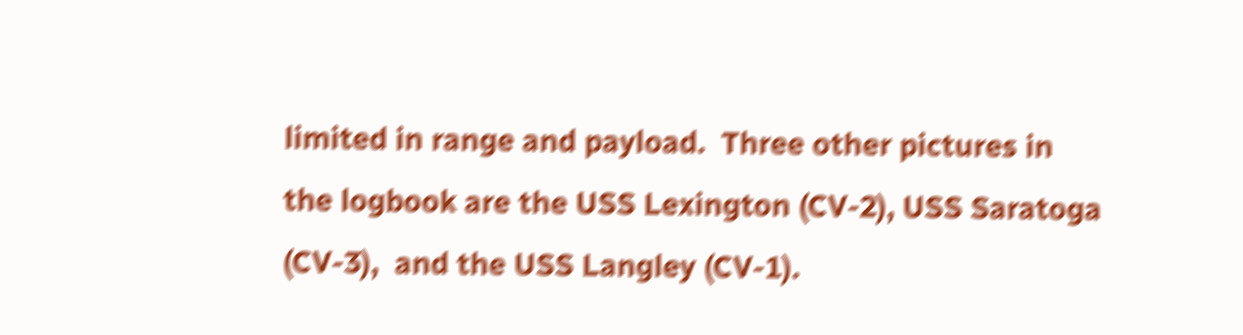limited in range and payload.  Three other pictures in the logbook are the USS Lexington (CV-2), USS Saratoga (CV-3),  and the USS Langley (CV-1).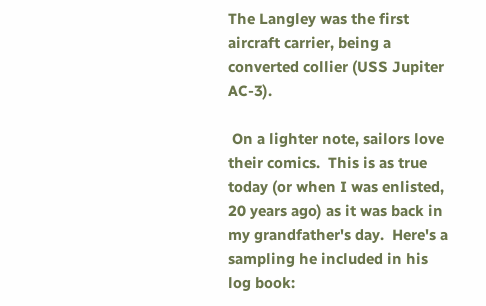The Langley was the first aircraft carrier, being a converted collier (USS Jupiter AC-3).

 On a lighter note, sailors love their comics.  This is as true today (or when I was enlisted, 20 years ago) as it was back in my grandfather's day.  Here's a sampling he included in his log book: